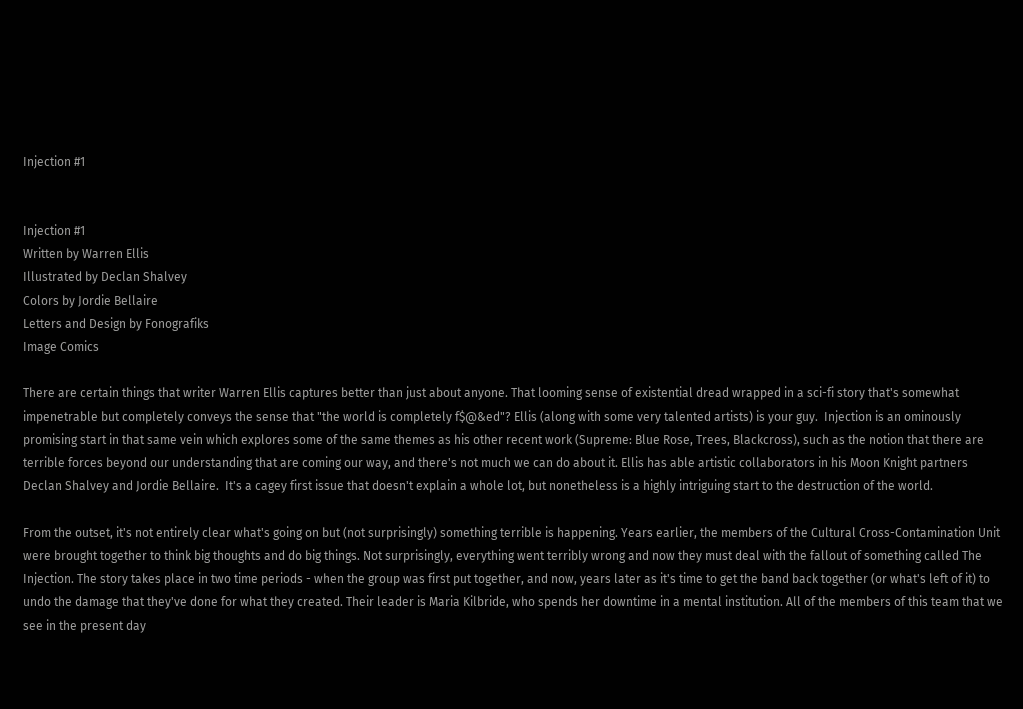Injection #1


Injection #1
Written by Warren Ellis
Illustrated by Declan Shalvey
Colors by Jordie Bellaire
Letters and Design by Fonografiks
Image Comics

There are certain things that writer Warren Ellis captures better than just about anyone. That looming sense of existential dread wrapped in a sci-fi story that's somewhat impenetrable but completely conveys the sense that "the world is completely f$@&ed"? Ellis (along with some very talented artists) is your guy.  Injection is an ominously promising start in that same vein which explores some of the same themes as his other recent work (Supreme: Blue Rose, Trees, Blackcross), such as the notion that there are terrible forces beyond our understanding that are coming our way, and there's not much we can do about it. Ellis has able artistic collaborators in his Moon Knight partners Declan Shalvey and Jordie Bellaire.  It's a cagey first issue that doesn't explain a whole lot, but nonetheless is a highly intriguing start to the destruction of the world.

From the outset, it's not entirely clear what's going on but (not surprisingly) something terrible is happening. Years earlier, the members of the Cultural Cross-Contamination Unit were brought together to think big thoughts and do big things. Not surprisingly, everything went terribly wrong and now they must deal with the fallout of something called The Injection. The story takes place in two time periods - when the group was first put together, and now, years later as it's time to get the band back together (or what's left of it) to undo the damage that they've done for what they created. Their leader is Maria Kilbride, who spends her downtime in a mental institution. All of the members of this team that we see in the present day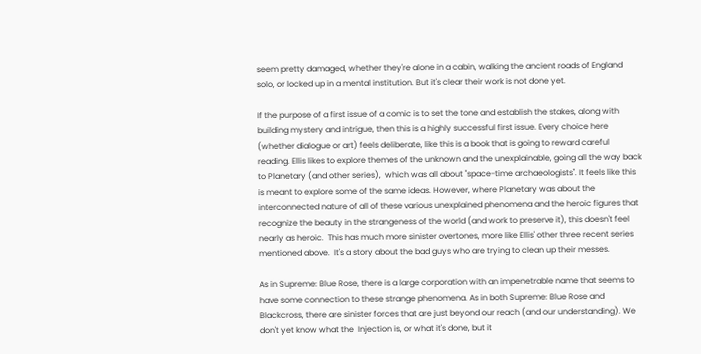seem pretty damaged, whether they're alone in a cabin, walking the ancient roads of England solo, or locked up in a mental institution. But it's clear their work is not done yet.

If the purpose of a first issue of a comic is to set the tone and establish the stakes, along with building mystery and intrigue, then this is a highly successful first issue. Every choice here (whether dialogue or art) feels deliberate, like this is a book that is going to reward careful reading. Ellis likes to explore themes of the unknown and the unexplainable, going all the way back to Planetary (and other series),  which was all about "space-time archaeologists". It feels like this is meant to explore some of the same ideas. However, where Planetary was about the interconnected nature of all of these various unexplained phenomena and the heroic figures that recognize the beauty in the strangeness of the world (and work to preserve it), this doesn't feel nearly as heroic.  This has much more sinister overtones, more like Ellis' other three recent series mentioned above.  It's a story about the bad guys who are trying to clean up their messes.

As in Supreme: Blue Rose, there is a large corporation with an impenetrable name that seems to have some connection to these strange phenomena. As in both Supreme: Blue Rose and Blackcross, there are sinister forces that are just beyond our reach (and our understanding). We don't yet know what the  Injection is, or what it's done, but it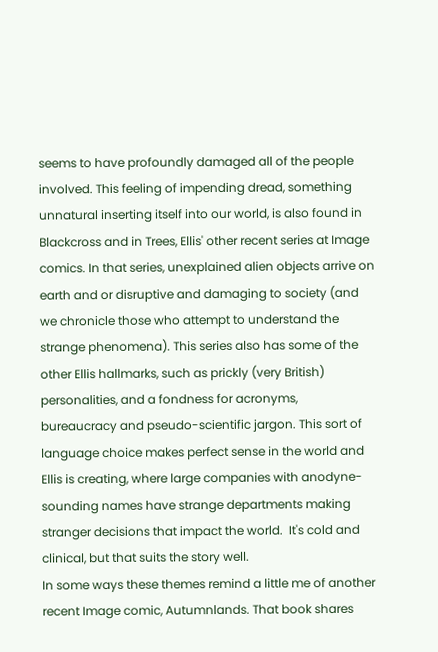seems to have profoundly damaged all of the people involved. This feeling of impending dread, something unnatural inserting itself into our world, is also found in Blackcross and in Trees, Ellis' other recent series at Image comics. In that series, unexplained alien objects arrive on earth and or disruptive and damaging to society (and we chronicle those who attempt to understand the strange phenomena). This series also has some of the other Ellis hallmarks, such as prickly (very British) personalities, and a fondness for acronyms, bureaucracy and pseudo-scientific jargon. This sort of language choice makes perfect sense in the world and Ellis is creating, where large companies with anodyne-sounding names have strange departments making stranger decisions that impact the world.  It's cold and clinical, but that suits the story well.
In some ways these themes remind a little me of another recent Image comic, Autumnlands. That book shares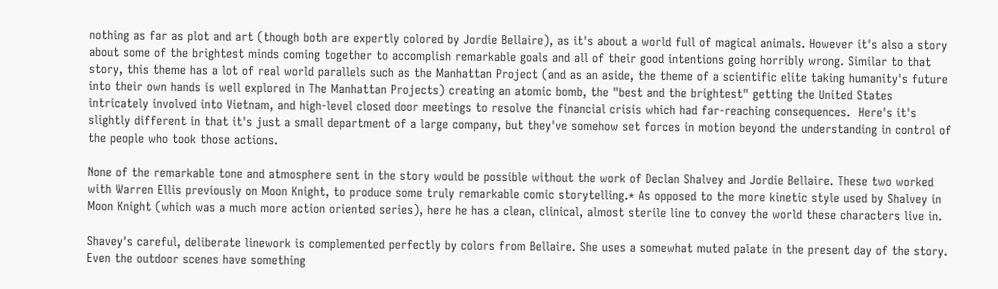nothing as far as plot and art (though both are expertly colored by Jordie Bellaire), as it's about a world full of magical animals. However it's also a story about some of the brightest minds coming together to accomplish remarkable goals and all of their good intentions going horribly wrong. Similar to that story, this theme has a lot of real world parallels such as the Manhattan Project (and as an aside, the theme of a scientific elite taking humanity's future into their own hands is well explored in The Manhattan Projects) creating an atomic bomb, the "best and the brightest" getting the United States intricately involved into Vietnam, and high-level closed door meetings to resolve the financial crisis which had far-reaching consequences.  Here's it's slightly different in that it's just a small department of a large company, but they've somehow set forces in motion beyond the understanding in control of the people who took those actions.

None of the remarkable tone and atmosphere sent in the story would be possible without the work of Declan Shalvey and Jordie Bellaire. These two worked with Warren Ellis previously on Moon Knight, to produce some truly remarkable comic storytelling.* As opposed to the more kinetic style used by Shalvey in Moon Knight (which was a much more action oriented series), here he has a clean, clinical, almost sterile line to convey the world these characters live in.

Shavey's careful, deliberate linework is complemented perfectly by colors from Bellaire. She uses a somewhat muted palate in the present day of the story. Even the outdoor scenes have something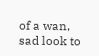of a wan, sad look to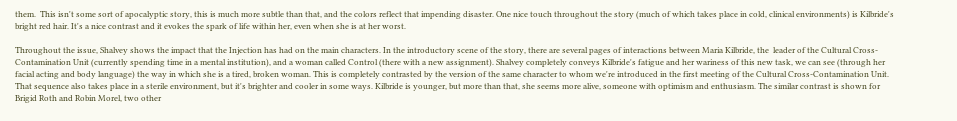them.  This isn't some sort of apocalyptic story, this is much more subtle than that, and the colors reflect that impending disaster. One nice touch throughout the story (much of which takes place in cold, clinical environments) is Kilbride's bright red hair. It's a nice contrast and it evokes the spark of life within her, even when she is at her worst.

Throughout the issue, Shalvey shows the impact that the Injection has had on the main characters. In the introductory scene of the story, there are several pages of interactions between Maria Kilbride, the  leader of the Cultural Cross-Contamination Unit (currently spending time in a mental institution), and a woman called Control (there with a new assignment). Shalvey completely conveys Kilbride's fatigue and her wariness of this new task, we can see (through her facial acting and body language) the way in which she is a tired, broken woman. This is completely contrasted by the version of the same character to whom we're introduced in the first meeting of the Cultural Cross-Contamination Unit. That sequence also takes place in a sterile environment, but it's brighter and cooler in some ways. Kilbride is younger, but more than that, she seems more alive, someone with optimism and enthusiasm. The similar contrast is shown for Brigid Roth and Robin Morel, two other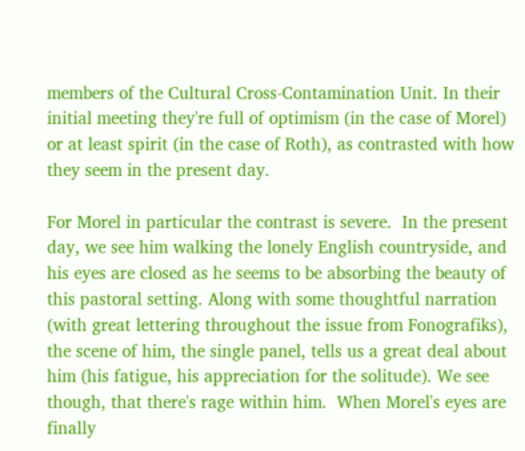members of the Cultural Cross-Contamination Unit. In their initial meeting they're full of optimism (in the case of Morel) or at least spirit (in the case of Roth), as contrasted with how they seem in the present day.

For Morel in particular the contrast is severe.  In the present day, we see him walking the lonely English countryside, and his eyes are closed as he seems to be absorbing the beauty of this pastoral setting. Along with some thoughtful narration (with great lettering throughout the issue from Fonografiks), the scene of him, the single panel, tells us a great deal about him (his fatigue, his appreciation for the solitude). We see though, that there's rage within him.  When Morel's eyes are finally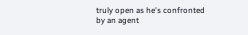truly open as he's confronted by an agent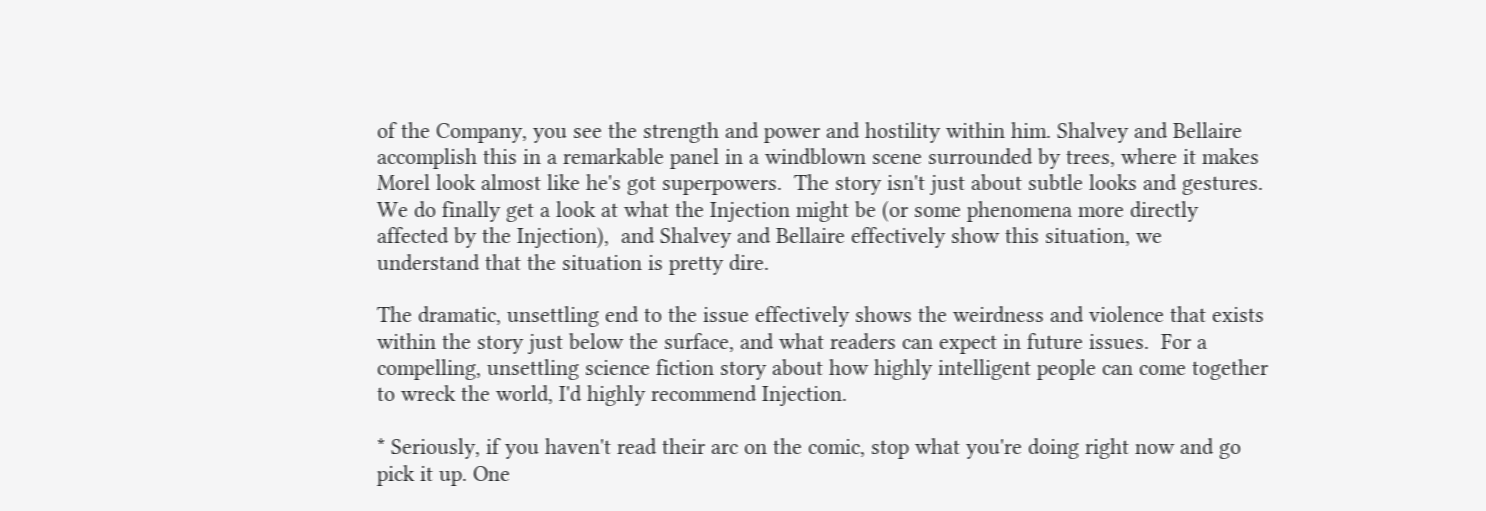of the Company, you see the strength and power and hostility within him. Shalvey and Bellaire accomplish this in a remarkable panel in a windblown scene surrounded by trees, where it makes Morel look almost like he's got superpowers.  The story isn't just about subtle looks and gestures. We do finally get a look at what the Injection might be (or some phenomena more directly affected by the Injection),  and Shalvey and Bellaire effectively show this situation, we understand that the situation is pretty dire.

The dramatic, unsettling end to the issue effectively shows the weirdness and violence that exists within the story just below the surface, and what readers can expect in future issues.  For a compelling, unsettling science fiction story about how highly intelligent people can come together to wreck the world, I'd highly recommend Injection.

* Seriously, if you haven't read their arc on the comic, stop what you're doing right now and go pick it up. One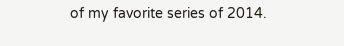of my favorite series of 2014.